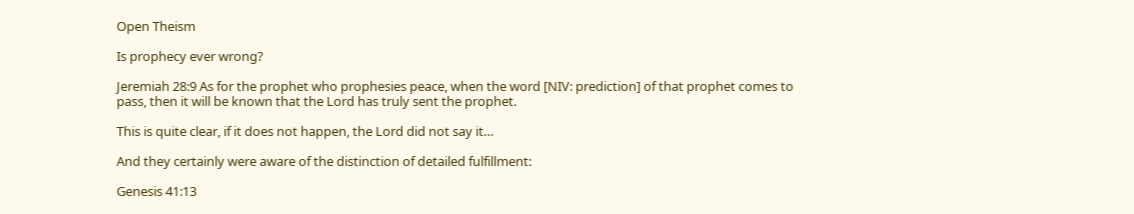Open Theism

Is prophecy ever wrong?

Jeremiah 28:9 As for the prophet who prophesies peace, when the word [NIV: prediction] of that prophet comes to pass, then it will be known that the Lord has truly sent the prophet.

This is quite clear, if it does not happen, the Lord did not say it…

And they certainly were aware of the distinction of detailed fulfillment:

Genesis 41:13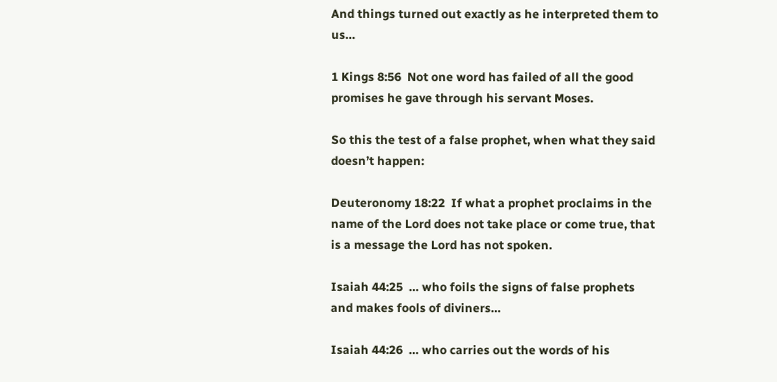And things turned out exactly as he interpreted them to us…

1 Kings 8:56  Not one word has failed of all the good promises he gave through his servant Moses.

So this the test of a false prophet, when what they said doesn’t happen:

Deuteronomy 18:22  If what a prophet proclaims in the name of the Lord does not take place or come true, that is a message the Lord has not spoken.

Isaiah 44:25  … who foils the signs of false prophets and makes fools of diviners…

Isaiah 44:26  … who carries out the words of his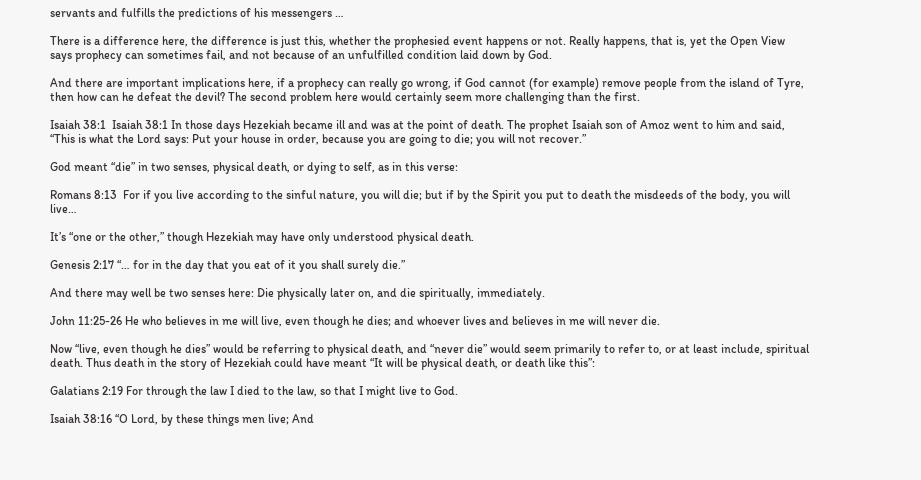servants and fulfills the predictions of his messengers …

There is a difference here, the difference is just this, whether the prophesied event happens or not. Really happens, that is, yet the Open View says prophecy can sometimes fail, and not because of an unfulfilled condition laid down by God.

And there are important implications here, if a prophecy can really go wrong, if God cannot (for example) remove people from the island of Tyre, then how can he defeat the devil? The second problem here would certainly seem more challenging than the first.

Isaiah 38:1  Isaiah 38:1 In those days Hezekiah became ill and was at the point of death. The prophet Isaiah son of Amoz went to him and said, “This is what the Lord says: Put your house in order, because you are going to die; you will not recover.”

God meant “die” in two senses, physical death, or dying to self, as in this verse:

Romans 8:13  For if you live according to the sinful nature, you will die; but if by the Spirit you put to death the misdeeds of the body, you will live…

It’s “one or the other,” though Hezekiah may have only understood physical death.

Genesis 2:17 “… for in the day that you eat of it you shall surely die.”

And there may well be two senses here: Die physically later on, and die spiritually, immediately.

John 11:25-26 He who believes in me will live, even though he dies; and whoever lives and believes in me will never die.

Now “live, even though he dies” would be referring to physical death, and “never die” would seem primarily to refer to, or at least include, spiritual death. Thus death in the story of Hezekiah could have meant “It will be physical death, or death like this”:

Galatians 2:19 For through the law I died to the law, so that I might live to God.

Isaiah 38:16 “O Lord, by these things men live; And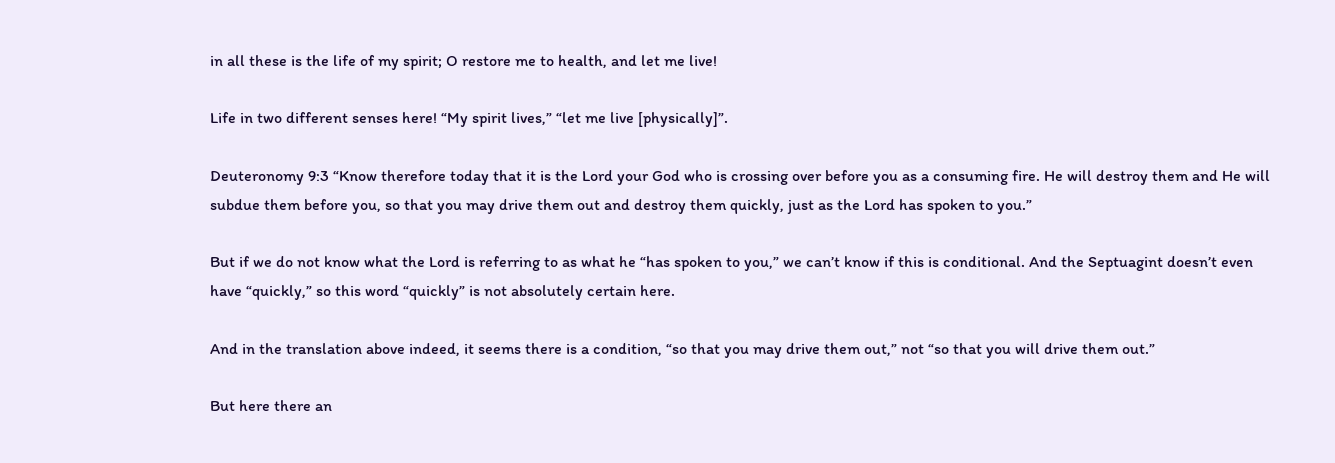in all these is the life of my spirit; O restore me to health, and let me live!

Life in two different senses here! “My spirit lives,” “let me live [physically]”.

Deuteronomy 9:3 “Know therefore today that it is the Lord your God who is crossing over before you as a consuming fire. He will destroy them and He will subdue them before you, so that you may drive them out and destroy them quickly, just as the Lord has spoken to you.”

But if we do not know what the Lord is referring to as what he “has spoken to you,” we can’t know if this is conditional. And the Septuagint doesn’t even have “quickly,” so this word “quickly” is not absolutely certain here.

And in the translation above indeed, it seems there is a condition, “so that you may drive them out,” not “so that you will drive them out.”

But here there an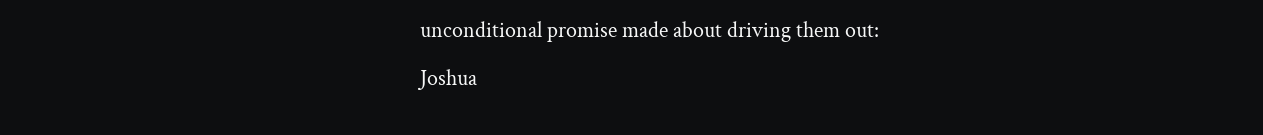unconditional promise made about driving them out:

Joshua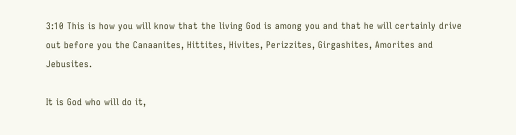3:10 This is how you will know that the living God is among you and that he will certainly drive out before you the Canaanites, Hittites, Hivites, Perizzites, Girgashites, Amorites and Jebusites.

It is God who will do it,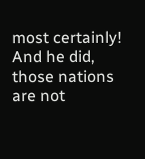most certainly! And he did, those nations are not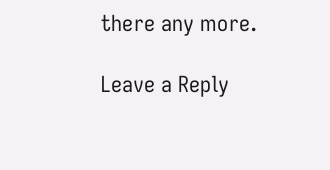there any more.

Leave a Reply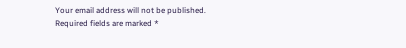Your email address will not be published. Required fields are marked *